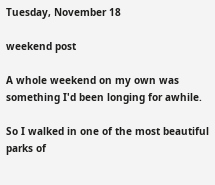Tuesday, November 18

weekend post

A whole weekend on my own was something I'd been longing for awhile.

So I walked in one of the most beautiful parks of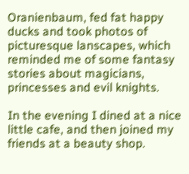Oranienbaum, fed fat happy ducks and took photos of picturesque lanscapes, which reminded me of some fantasy stories about magicians, princesses and evil knights.

In the evening I dined at a nice little cafe, and then joined my friends at a beauty shop.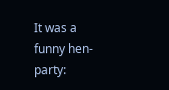It was a funny hen-party: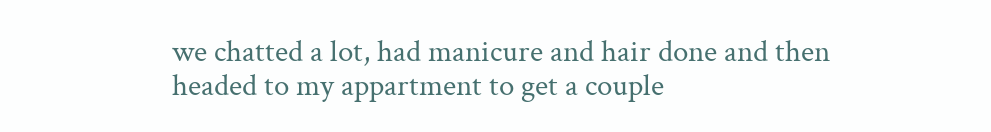we chatted a lot, had manicure and hair done and then headed to my appartment to get a couple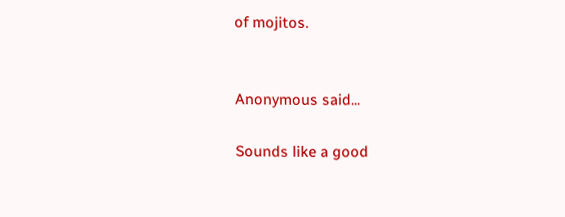of mojitos.


Anonymous said...

Sounds like a good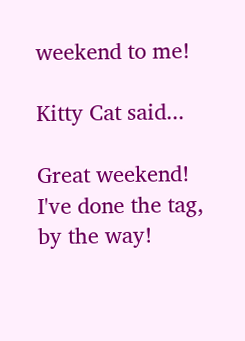weekend to me!

Kitty Cat said...

Great weekend! I've done the tag, by the way!